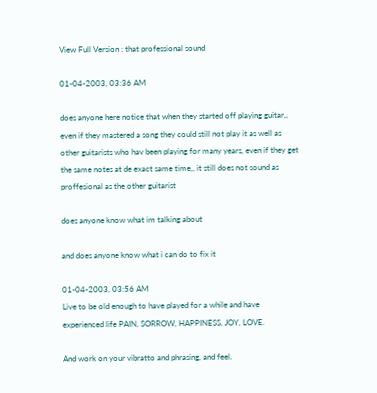View Full Version : that professional sound

01-04-2003, 03:36 AM

does anyone here notice that when they started off playing guitar,, even if they mastered a song they could still not play it as well as other guitarists who hav been playing for many years, even if they get the same notes at de exact same time,, it still does not sound as proffesional as the other guitarist

does anyone know what im talking about

and does anyone know what i can do to fix it

01-04-2003, 03:56 AM
Live to be old enough to have played for a while and have experienced life PAIN, SORROW, HAPPINESS, JOY, LOVE.

And work on your vibratto and phrasing, and feel.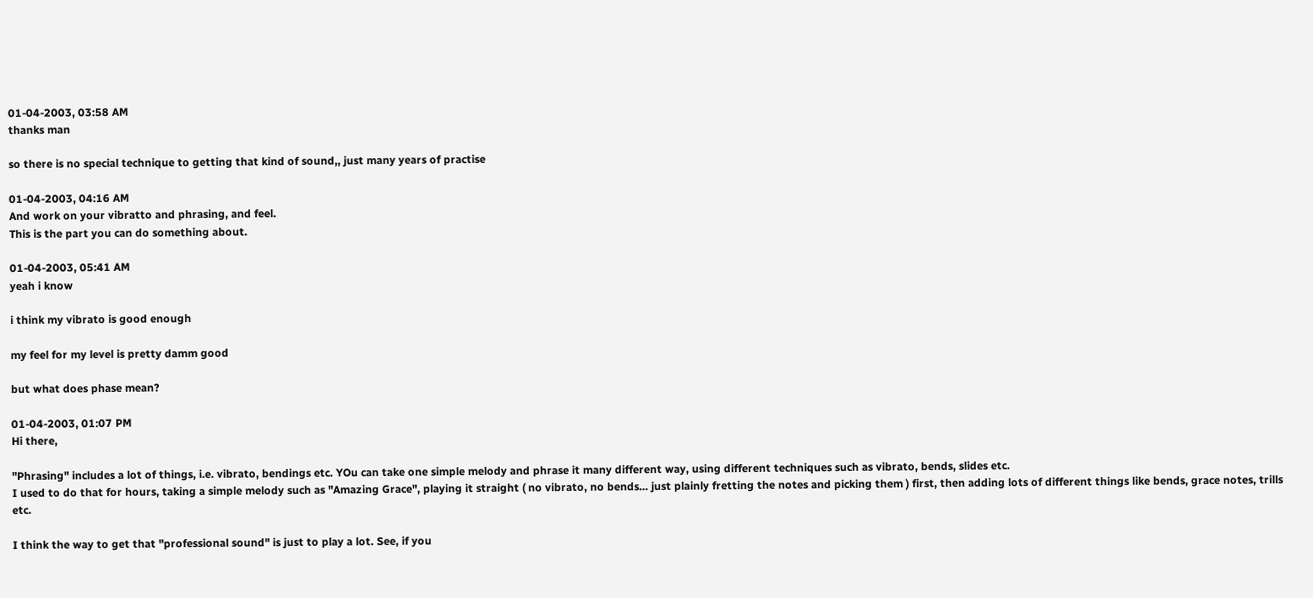01-04-2003, 03:58 AM
thanks man

so there is no special technique to getting that kind of sound,, just many years of practise

01-04-2003, 04:16 AM
And work on your vibratto and phrasing, and feel.
This is the part you can do something about.

01-04-2003, 05:41 AM
yeah i know

i think my vibrato is good enough

my feel for my level is pretty damm good

but what does phase mean?

01-04-2003, 01:07 PM
Hi there,

"Phrasing" includes a lot of things, i.e. vibrato, bendings etc. YOu can take one simple melody and phrase it many different way, using different techniques such as vibrato, bends, slides etc.
I used to do that for hours, taking a simple melody such as "Amazing Grace", playing it straight ( no vibrato, no bends... just plainly fretting the notes and picking them ) first, then adding lots of different things like bends, grace notes, trills etc.

I think the way to get that "professional sound" is just to play a lot. See, if you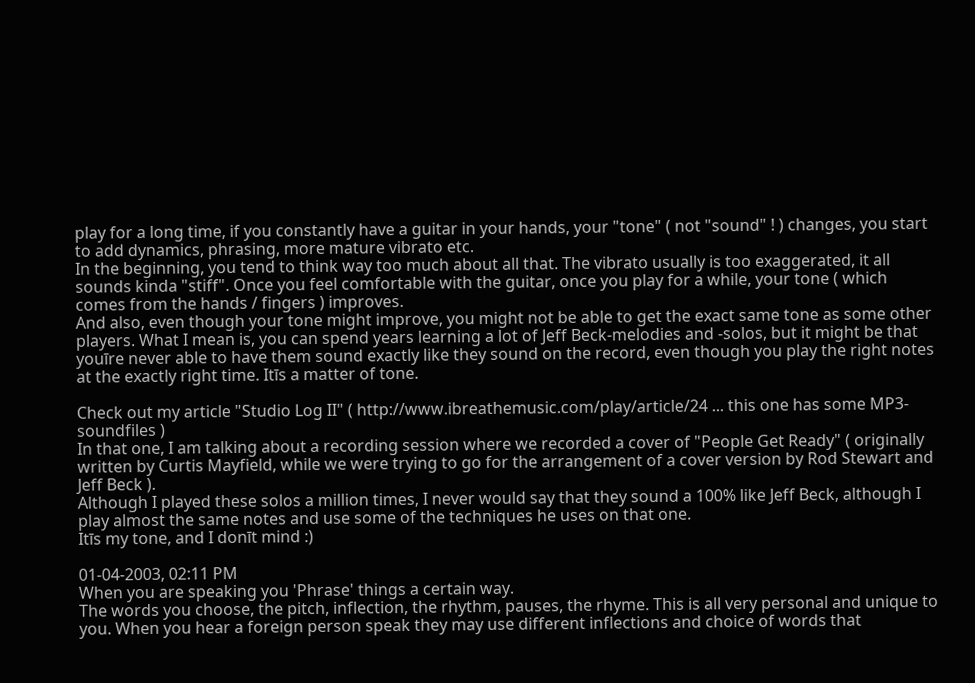play for a long time, if you constantly have a guitar in your hands, your "tone" ( not "sound" ! ) changes, you start to add dynamics, phrasing, more mature vibrato etc.
In the beginning, you tend to think way too much about all that. The vibrato usually is too exaggerated, it all sounds kinda "stiff". Once you feel comfortable with the guitar, once you play for a while, your tone ( which comes from the hands / fingers ) improves.
And also, even though your tone might improve, you might not be able to get the exact same tone as some other players. What I mean is, you can spend years learning a lot of Jeff Beck-melodies and -solos, but it might be that youīre never able to have them sound exactly like they sound on the record, even though you play the right notes at the exactly right time. Itīs a matter of tone.

Check out my article "Studio Log II" ( http://www.ibreathemusic.com/play/article/24 ... this one has some MP3-soundfiles )
In that one, I am talking about a recording session where we recorded a cover of "People Get Ready" ( originally written by Curtis Mayfield, while we were trying to go for the arrangement of a cover version by Rod Stewart and Jeff Beck ).
Although I played these solos a million times, I never would say that they sound a 100% like Jeff Beck, although I play almost the same notes and use some of the techniques he uses on that one.
Itīs my tone, and I donīt mind :)

01-04-2003, 02:11 PM
When you are speaking you 'Phrase' things a certain way.
The words you choose, the pitch, inflection, the rhythm, pauses, the rhyme. This is all very personal and unique to you. When you hear a foreign person speak they may use different inflections and choice of words that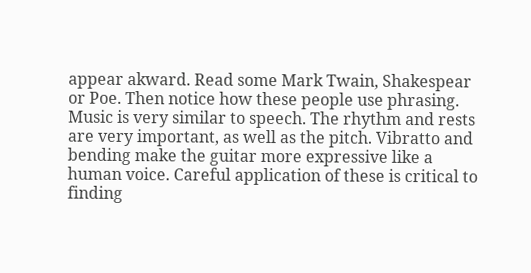appear akward. Read some Mark Twain, Shakespear or Poe. Then notice how these people use phrasing.
Music is very similar to speech. The rhythm and rests are very important, as well as the pitch. Vibratto and bending make the guitar more expressive like a human voice. Careful application of these is critical to finding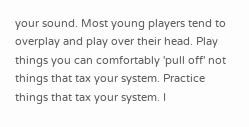your sound. Most young players tend to overplay and play over their head. Play things you can comfortably 'pull off' not things that tax your system. Practice things that tax your system. I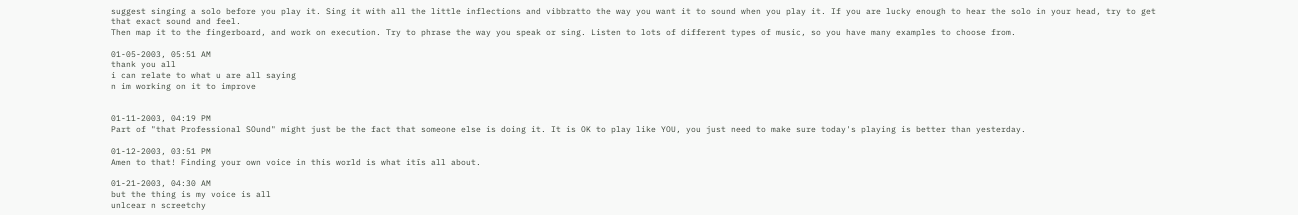suggest singing a solo before you play it. Sing it with all the little inflections and vibbratto the way you want it to sound when you play it. If you are lucky enough to hear the solo in your head, try to get that exact sound and feel.
Then map it to the fingerboard, and work on execution. Try to phrase the way you speak or sing. Listen to lots of different types of music, so you have many examples to choose from.

01-05-2003, 05:51 AM
thank you all
i can relate to what u are all saying
n im working on it to improve


01-11-2003, 04:19 PM
Part of "that Professional SOund" might just be the fact that someone else is doing it. It is OK to play like YOU, you just need to make sure today's playing is better than yesterday.

01-12-2003, 03:51 PM
Amen to that! Finding your own voice in this world is what itīs all about.

01-21-2003, 04:30 AM
but the thing is my voice is all
unlcear n screetchy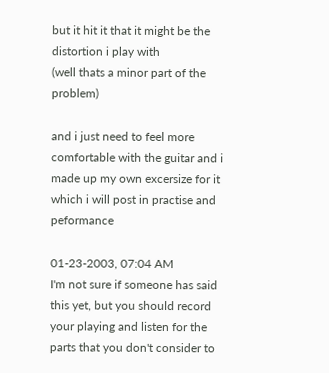but it hit it that it might be the distortion i play with
(well thats a minor part of the problem)

and i just need to feel more comfortable with the guitar and i made up my own excersize for it
which i will post in practise and peformance

01-23-2003, 07:04 AM
I'm not sure if someone has said this yet, but you should record your playing and listen for the parts that you don't consider to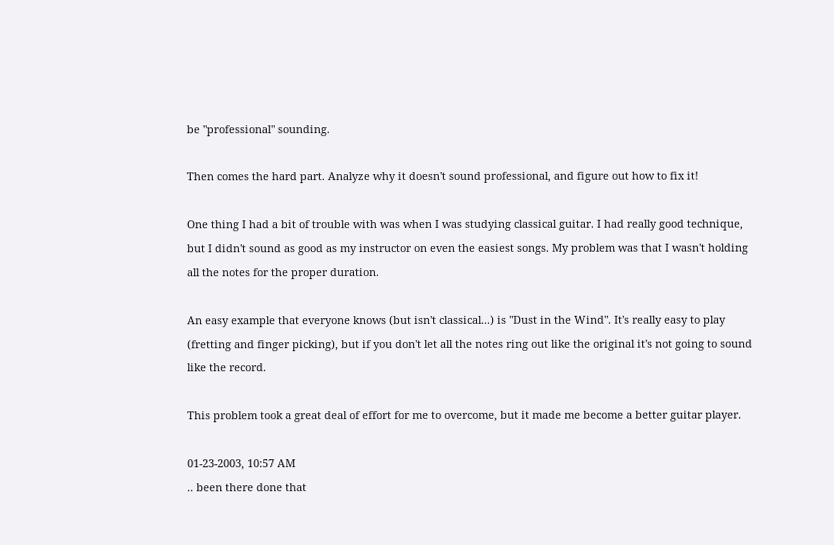be "professional" sounding.

Then comes the hard part. Analyze why it doesn't sound professional, and figure out how to fix it!

One thing I had a bit of trouble with was when I was studying classical guitar. I had really good technique, but I didn't sound as good as my instructor on even the easiest songs. My problem was that I wasn't holding all the notes for the proper duration.

An easy example that everyone knows (but isn't classical...) is "Dust in the Wind". It's really easy to play (fretting and finger picking), but if you don't let all the notes ring out like the original it's not going to sound like the record.

This problem took a great deal of effort for me to overcome, but it made me become a better guitar player.

01-23-2003, 10:57 AM
.. been there done that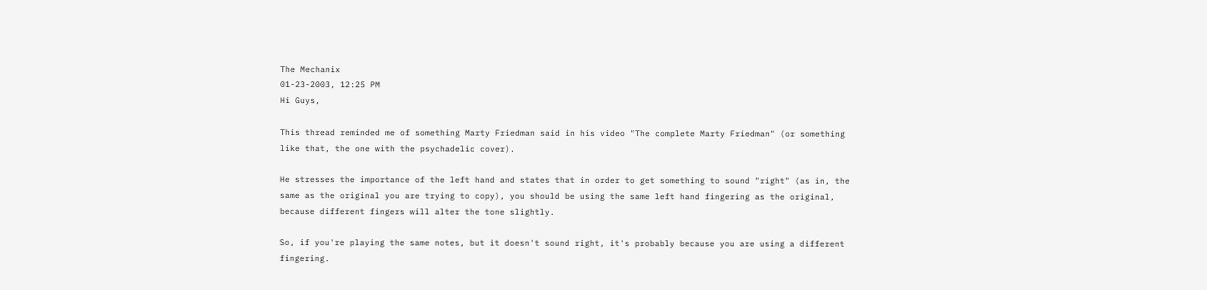The Mechanix
01-23-2003, 12:25 PM
Hi Guys,

This thread reminded me of something Marty Friedman said in his video "The complete Marty Friedman" (or something like that, the one with the psychadelic cover).

He stresses the importance of the left hand and states that in order to get something to sound "right" (as in, the same as the original you are trying to copy), you should be using the same left hand fingering as the original, because different fingers will alter the tone slightly.

So, if you're playing the same notes, but it doesn't sound right, it's probably because you are using a different fingering.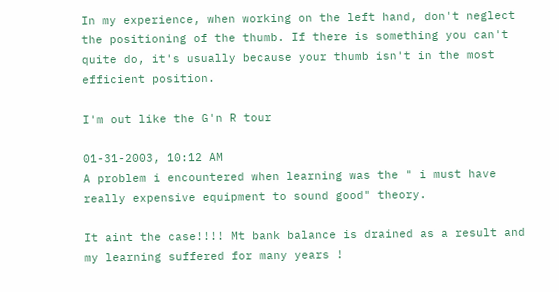In my experience, when working on the left hand, don't neglect the positioning of the thumb. If there is something you can't quite do, it's usually because your thumb isn't in the most efficient position.

I'm out like the G'n R tour

01-31-2003, 10:12 AM
A problem i encountered when learning was the " i must have really expensive equipment to sound good" theory.

It aint the case!!!! Mt bank balance is drained as a result and my learning suffered for many years !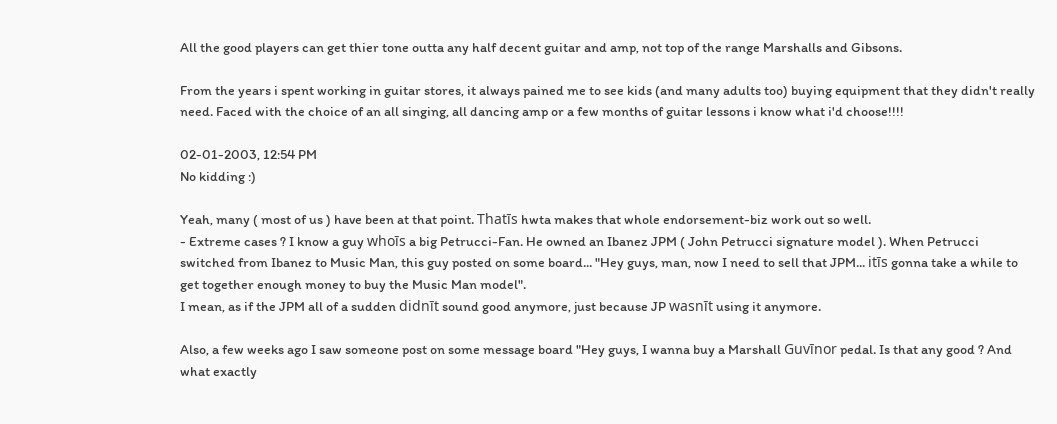All the good players can get thier tone outta any half decent guitar and amp, not top of the range Marshalls and Gibsons.

From the years i spent working in guitar stores, it always pained me to see kids (and many adults too) buying equipment that they didn't really need. Faced with the choice of an all singing, all dancing amp or a few months of guitar lessons i know what i'd choose!!!!

02-01-2003, 12:54 PM
No kidding :)

Yeah, many ( most of us ) have been at that point. Thatīs hwta makes that whole endorsement-biz work out so well.
- Extreme cases ? I know a guy whoīs a big Petrucci-Fan. He owned an Ibanez JPM ( John Petrucci signature model ). When Petrucci switched from Ibanez to Music Man, this guy posted on some board... "Hey guys, man, now I need to sell that JPM... itīs gonna take a while to get together enough money to buy the Music Man model".
I mean, as if the JPM all of a sudden didnīt sound good anymore, just because JP wasnīt using it anymore.

Also, a few weeks ago I saw someone post on some message board "Hey guys, I wanna buy a Marshall Guvīnor pedal. Is that any good ? And what exactly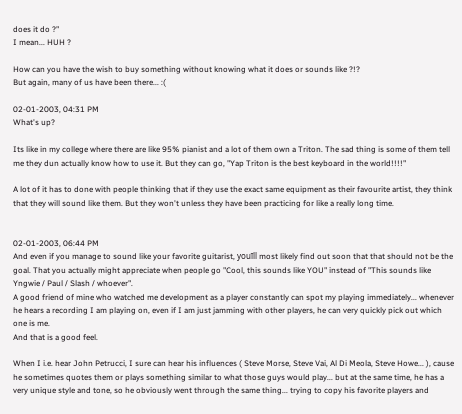does it do ?"
I mean... HUH ?

How can you have the wish to buy something without knowing what it does or sounds like ?!?
But again, many of us have been there... :(

02-01-2003, 04:31 PM
What's up?

Its like in my college where there are like 95% pianist and a lot of them own a Triton. The sad thing is some of them tell me they dun actually know how to use it. But they can go, "Yap Triton is the best keyboard in the world!!!!"

A lot of it has to done with people thinking that if they use the exact same equipment as their favourite artist, they think that they will sound like them. But they won't unless they have been practicing for like a really long time.


02-01-2003, 06:44 PM
And even if you manage to sound like your favorite guitarist, youīll most likely find out soon that that should not be the goal. That you actually might appreciate when people go "Cool, this sounds like YOU" instead of "This sounds like Yngwie / Paul / Slash / whoever".
A good friend of mine who watched me development as a player constantly can spot my playing immediately... whenever he hears a recording I am playing on, even if I am just jamming with other players, he can very quickly pick out which one is me.
And that is a good feel.

When I i.e. hear John Petrucci, I sure can hear his influences ( Steve Morse, Steve Vai, Al Di Meola, Steve Howe... ), cause he sometimes quotes them or plays something similar to what those guys would play... but at the same time, he has a very unique style and tone, so he obviously went through the same thing... trying to copy his favorite players and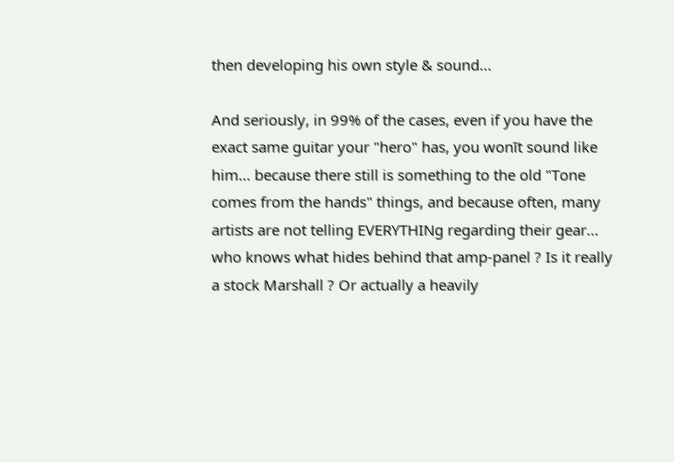then developing his own style & sound...

And seriously, in 99% of the cases, even if you have the exact same guitar your "hero" has, you wonīt sound like him... because there still is something to the old "Tone comes from the hands" things, and because often, many artists are not telling EVERYTHINg regarding their gear... who knows what hides behind that amp-panel ? Is it really a stock Marshall ? Or actually a heavily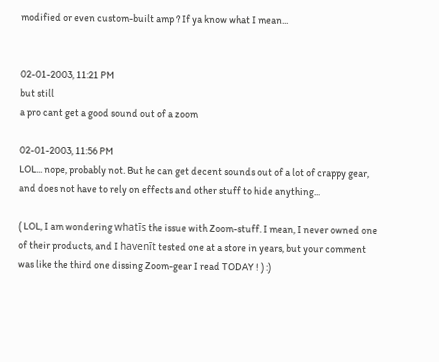modified or even custom-built amp ? If ya know what I mean...


02-01-2003, 11:21 PM
but still
a pro cant get a good sound out of a zoom

02-01-2003, 11:56 PM
LOL... nope, probably not. But he can get decent sounds out of a lot of crappy gear, and does not have to rely on effects and other stuff to hide anything...

( LOL, I am wondering whatīs the issue with Zoom-stuff. I mean, I never owned one of their products, and I havenīt tested one at a store in years, but your comment was like the third one dissing Zoom-gear I read TODAY ! ) :)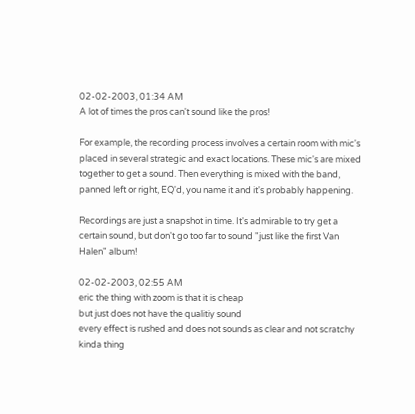02-02-2003, 01:34 AM
A lot of times the pros can't sound like the pros!

For example, the recording process involves a certain room with mic's placed in several strategic and exact locations. These mic's are mixed together to get a sound. Then everything is mixed with the band, panned left or right, EQ'd, you name it and it's probably happening.

Recordings are just a snapshot in time. It's admirable to try get a certain sound, but don't go too far to sound "just like the first Van Halen" album!

02-02-2003, 02:55 AM
eric the thing with zoom is that it is cheap
but just does not have the qualitiy sound
every effect is rushed and does not sounds as clear and not scratchy kinda thing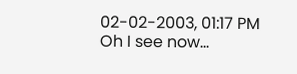02-02-2003, 01:17 PM
Oh I see now...